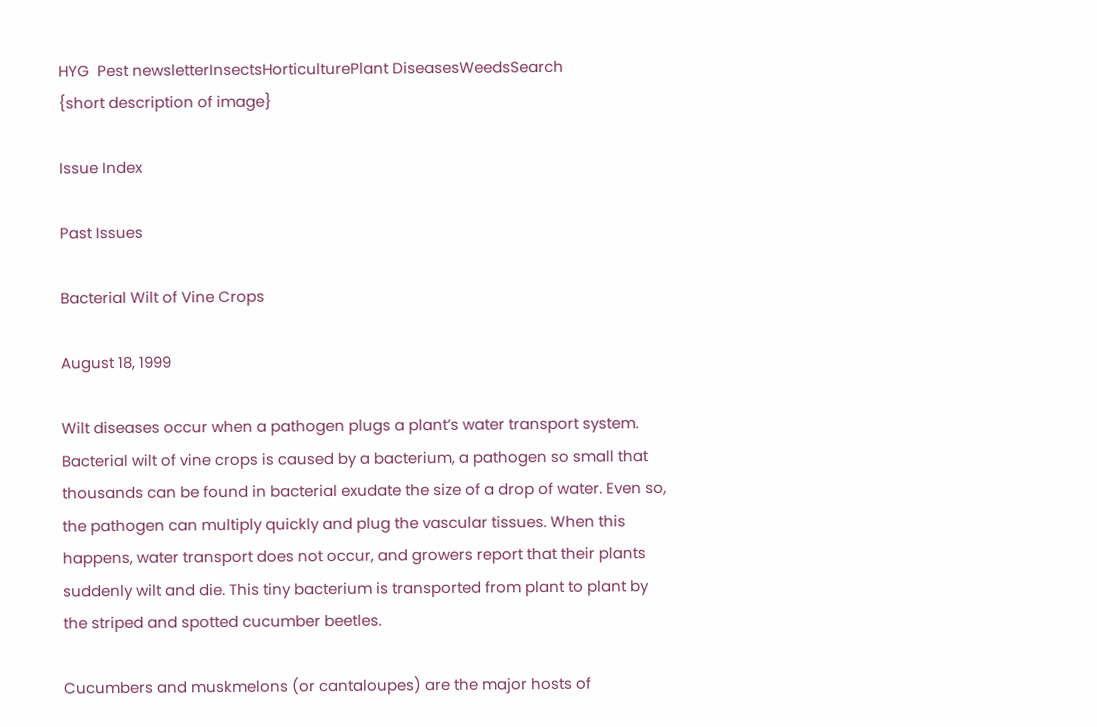HYG  Pest newsletterInsectsHorticulturePlant DiseasesWeedsSearch
{short description of image}

Issue Index

Past Issues

Bacterial Wilt of Vine Crops

August 18, 1999

Wilt diseases occur when a pathogen plugs a plant’s water transport system. Bacterial wilt of vine crops is caused by a bacterium, a pathogen so small that thousands can be found in bacterial exudate the size of a drop of water. Even so, the pathogen can multiply quickly and plug the vascular tissues. When this happens, water transport does not occur, and growers report that their plants suddenly wilt and die. This tiny bacterium is transported from plant to plant by the striped and spotted cucumber beetles.

Cucumbers and muskmelons (or cantaloupes) are the major hosts of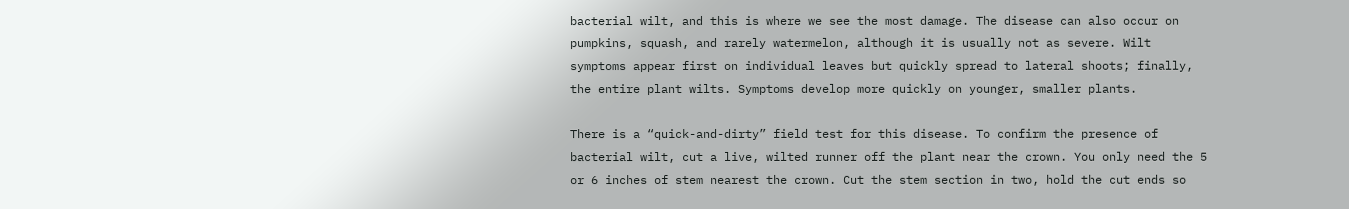bacterial wilt, and this is where we see the most damage. The disease can also occur on pumpkins, squash, and rarely watermelon, although it is usually not as severe. Wilt symptoms appear first on individual leaves but quickly spread to lateral shoots; finally, the entire plant wilts. Symptoms develop more quickly on younger, smaller plants.

There is a “quick-and-dirty” field test for this disease. To confirm the presence of bacterial wilt, cut a live, wilted runner off the plant near the crown. You only need the 5 or 6 inches of stem nearest the crown. Cut the stem section in two, hold the cut ends so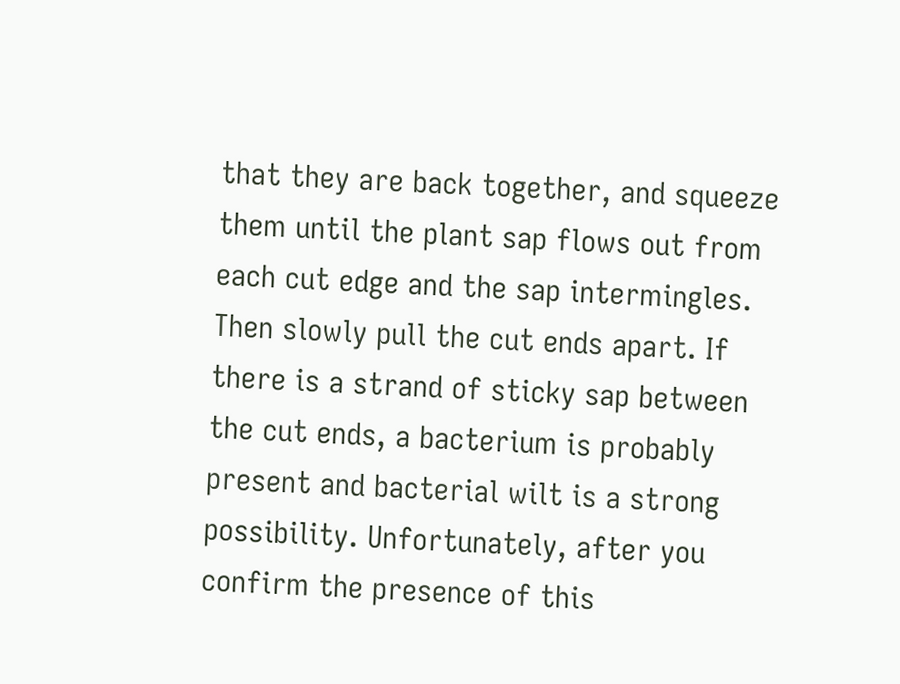that they are back together, and squeeze them until the plant sap flows out from each cut edge and the sap intermingles. Then slowly pull the cut ends apart. If there is a strand of sticky sap between the cut ends, a bacterium is probably present and bacterial wilt is a strong possibility. Unfortunately, after you confirm the presence of this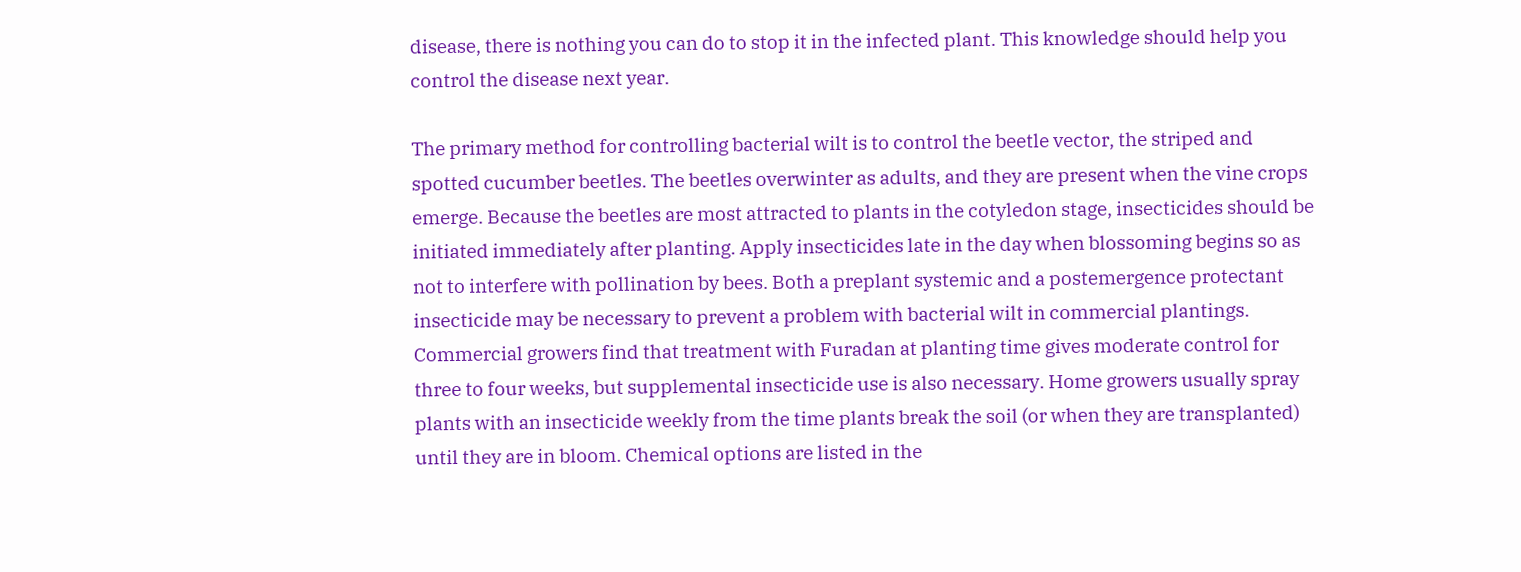disease, there is nothing you can do to stop it in the infected plant. This knowledge should help you control the disease next year.

The primary method for controlling bacterial wilt is to control the beetle vector, the striped and spotted cucumber beetles. The beetles overwinter as adults, and they are present when the vine crops emerge. Because the beetles are most attracted to plants in the cotyledon stage, insecticides should be initiated immediately after planting. Apply insecticides late in the day when blossoming begins so as not to interfere with pollination by bees. Both a preplant systemic and a postemergence protectant insecticide may be necessary to prevent a problem with bacterial wilt in commercial plantings. Commercial growers find that treatment with Furadan at planting time gives moderate control for three to four weeks, but supplemental insecticide use is also necessary. Home growers usually spray plants with an insecticide weekly from the time plants break the soil (or when they are transplanted) until they are in bloom. Chemical options are listed in the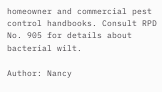homeowner and commercial pest control handbooks. Consult RPD No. 905 for details about bacterial wilt.

Author: Nancy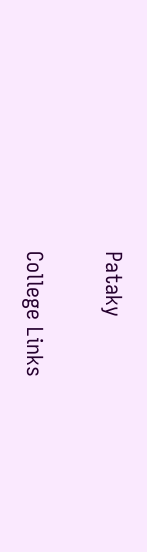Pataky


College Links